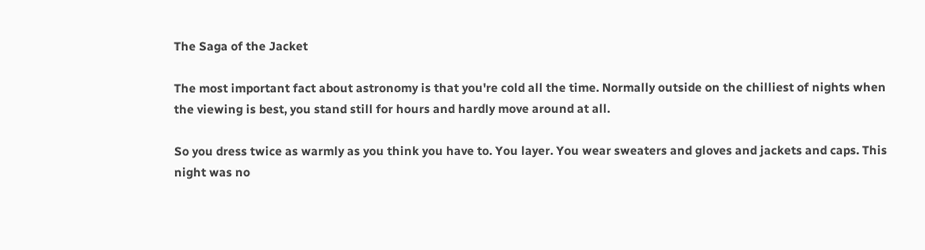The Saga of the Jacket

The most important fact about astronomy is that you're cold all the time. Normally outside on the chilliest of nights when the viewing is best, you stand still for hours and hardly move around at all.

So you dress twice as warmly as you think you have to. You layer. You wear sweaters and gloves and jackets and caps. This night was no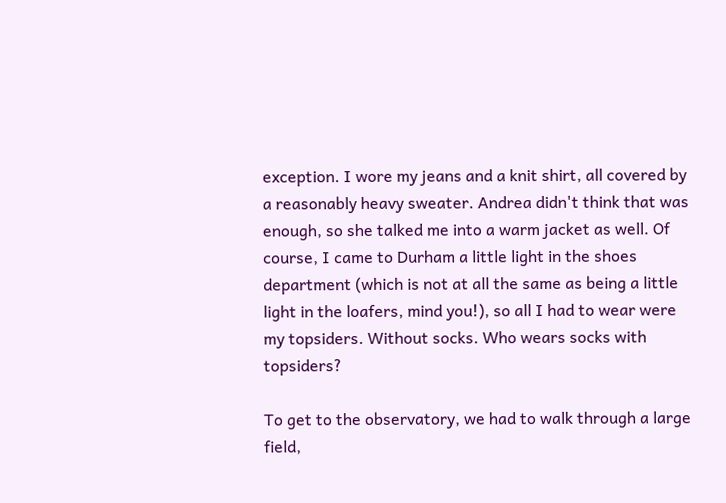exception. I wore my jeans and a knit shirt, all covered by a reasonably heavy sweater. Andrea didn't think that was enough, so she talked me into a warm jacket as well. Of course, I came to Durham a little light in the shoes department (which is not at all the same as being a little light in the loafers, mind you!), so all I had to wear were my topsiders. Without socks. Who wears socks with topsiders?

To get to the observatory, we had to walk through a large field,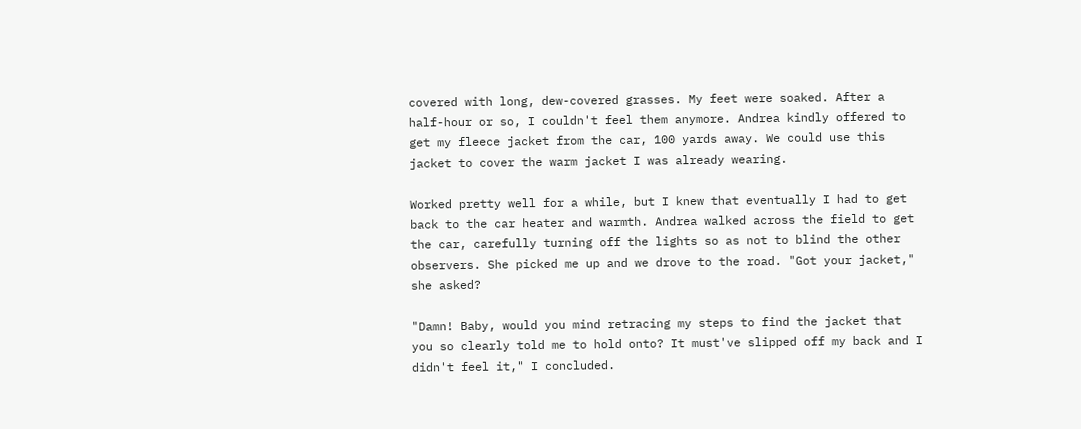covered with long, dew-covered grasses. My feet were soaked. After a half-hour or so, I couldn't feel them anymore. Andrea kindly offered to get my fleece jacket from the car, 100 yards away. We could use this jacket to cover the warm jacket I was already wearing.

Worked pretty well for a while, but I knew that eventually I had to get back to the car heater and warmth. Andrea walked across the field to get the car, carefully turning off the lights so as not to blind the other observers. She picked me up and we drove to the road. "Got your jacket," she asked?

"Damn! Baby, would you mind retracing my steps to find the jacket that you so clearly told me to hold onto? It must've slipped off my back and I didn't feel it," I concluded.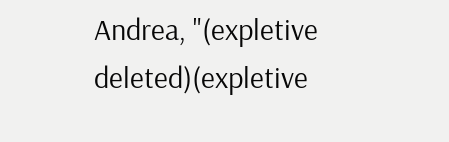Andrea, "(expletive deleted)(expletive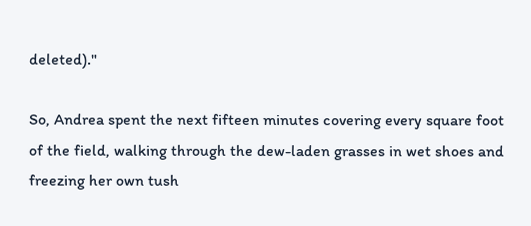deleted)."

So, Andrea spent the next fifteen minutes covering every square foot of the field, walking through the dew-laden grasses in wet shoes and freezing her own tush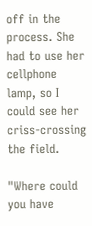off in the process. She had to use her cellphone lamp, so I could see her criss-crossing the field.

"Where could you have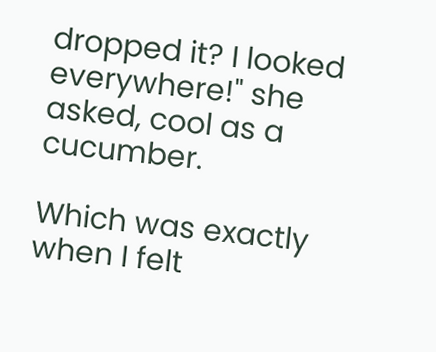dropped it? I looked everywhere!" she asked, cool as a cucumber.

Which was exactly when I felt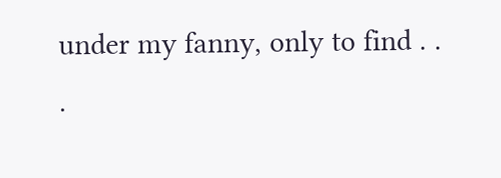under my fanny, only to find . . .